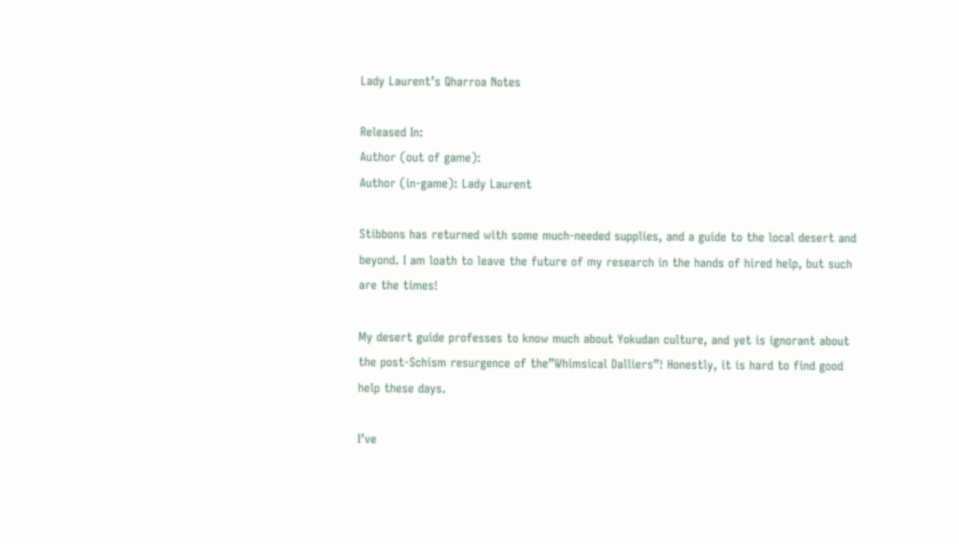Lady Laurent’s Qharroa Notes

Released In:
Author (out of game):
Author (in-game): Lady Laurent

Stibbons has returned with some much-needed supplies, and a guide to the local desert and beyond. I am loath to leave the future of my research in the hands of hired help, but such are the times!

My desert guide professes to know much about Yokudan culture, and yet is ignorant about the post-Schism resurgence of the”Whimsical Dalliers”! Honestly, it is hard to find good help these days.

I’ve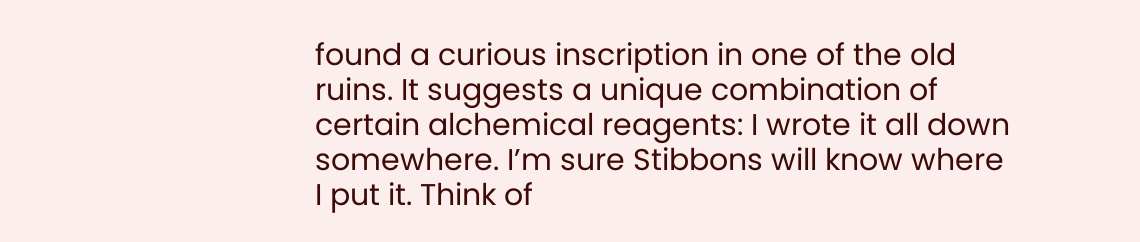found a curious inscription in one of the old ruins. It suggests a unique combination of certain alchemical reagents: I wrote it all down somewhere. I’m sure Stibbons will know where I put it. Think of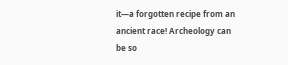it—a forgotten recipe from an ancient race! Archeology can be so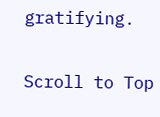gratifying.

Scroll to Top